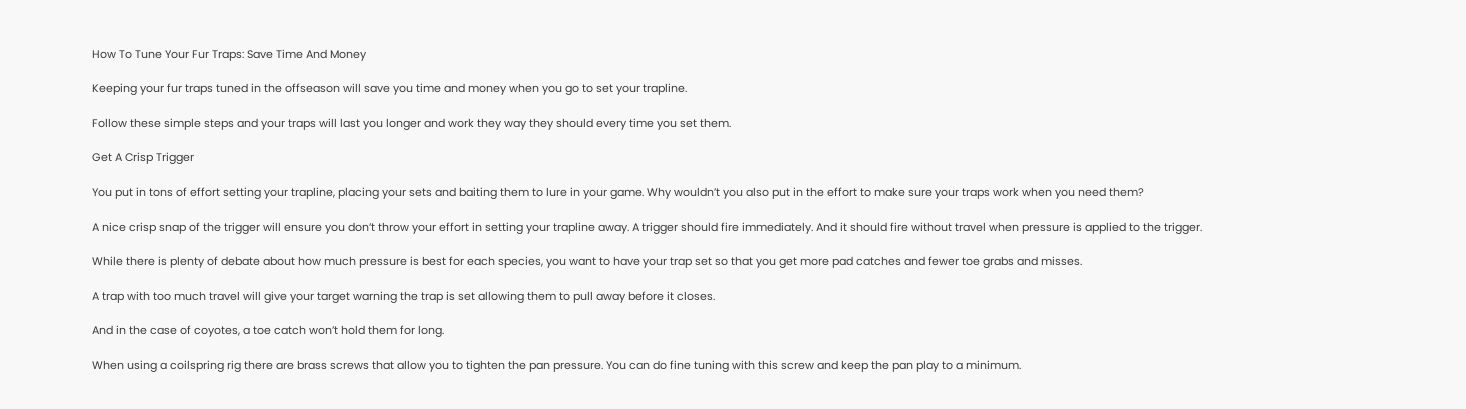How To Tune Your Fur Traps: Save Time And Money

Keeping your fur traps tuned in the offseason will save you time and money when you go to set your trapline.

Follow these simple steps and your traps will last you longer and work they way they should every time you set them.

Get A Crisp Trigger

You put in tons of effort setting your trapline, placing your sets and baiting them to lure in your game. Why wouldn’t you also put in the effort to make sure your traps work when you need them?

A nice crisp snap of the trigger will ensure you don’t throw your effort in setting your trapline away. A trigger should fire immediately. And it should fire without travel when pressure is applied to the trigger.

While there is plenty of debate about how much pressure is best for each species, you want to have your trap set so that you get more pad catches and fewer toe grabs and misses.

A trap with too much travel will give your target warning the trap is set allowing them to pull away before it closes.

And in the case of coyotes, a toe catch won’t hold them for long.

When using a coilspring rig there are brass screws that allow you to tighten the pan pressure. You can do fine tuning with this screw and keep the pan play to a minimum.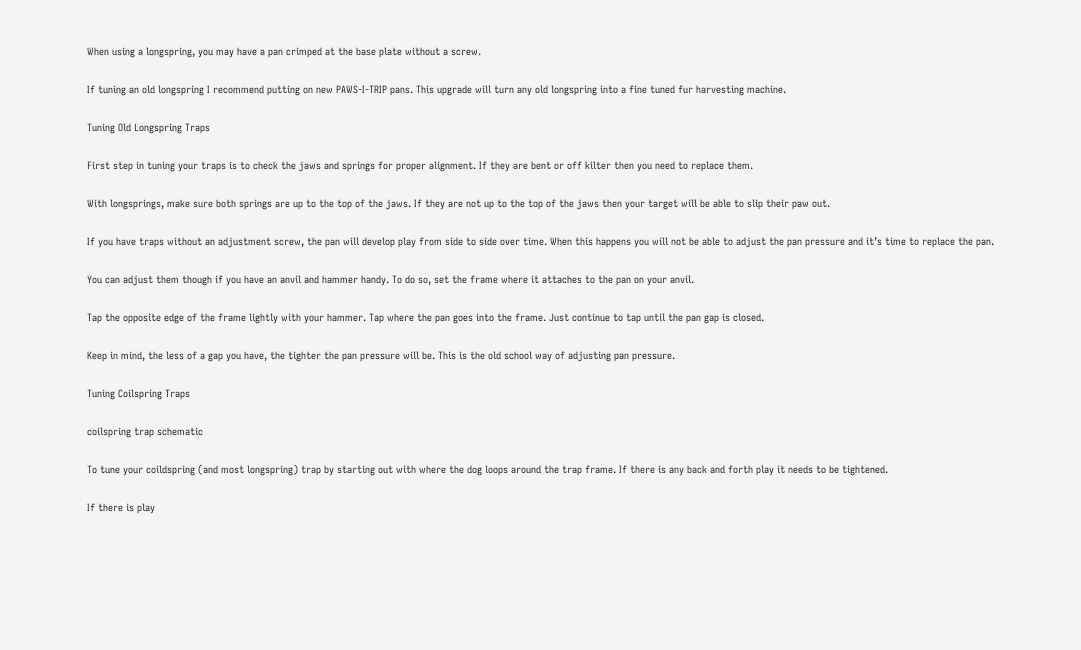When using a longspring, you may have a pan crimped at the base plate without a screw.

If tuning an old longspring I recommend putting on new PAWS-I-TRIP pans. This upgrade will turn any old longspring into a fine tuned fur harvesting machine.

Tuning Old Longspring Traps

First step in tuning your traps is to check the jaws and springs for proper alignment. If they are bent or off kilter then you need to replace them.

With longsprings, make sure both springs are up to the top of the jaws. If they are not up to the top of the jaws then your target will be able to slip their paw out.

If you have traps without an adjustment screw, the pan will develop play from side to side over time. When this happens you will not be able to adjust the pan pressure and it’s time to replace the pan.

You can adjust them though if you have an anvil and hammer handy. To do so, set the frame where it attaches to the pan on your anvil.

Tap the opposite edge of the frame lightly with your hammer. Tap where the pan goes into the frame. Just continue to tap until the pan gap is closed.

Keep in mind, the less of a gap you have, the tighter the pan pressure will be. This is the old school way of adjusting pan pressure.

Tuning Coilspring Traps

coilspring trap schematic

To tune your coildspring (and most longspring) trap by starting out with where the dog loops around the trap frame. If there is any back and forth play it needs to be tightened.

If there is play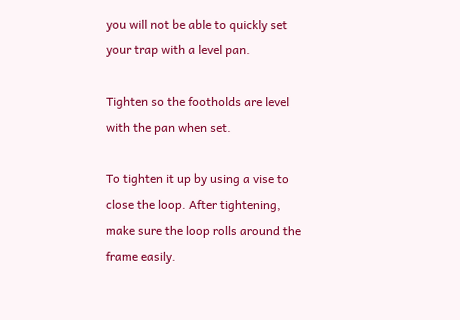you will not be able to quickly set your trap with a level pan.

Tighten so the footholds are level with the pan when set.

To tighten it up by using a vise to close the loop. After tightening, make sure the loop rolls around the frame easily.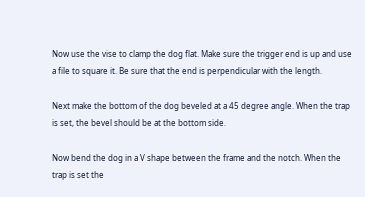Now use the vise to clamp the dog flat. Make sure the trigger end is up and use a file to square it. Be sure that the end is perpendicular with the length.

Next make the bottom of the dog beveled at a 45 degree angle. When the trap is set, the bevel should be at the bottom side.

Now bend the dog in a V shape between the frame and the notch. When the trap is set the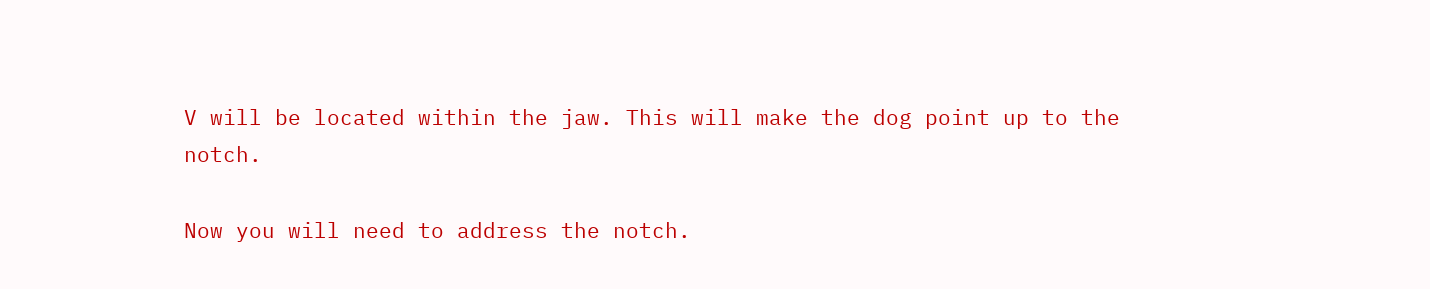V will be located within the jaw. This will make the dog point up to the notch.

Now you will need to address the notch.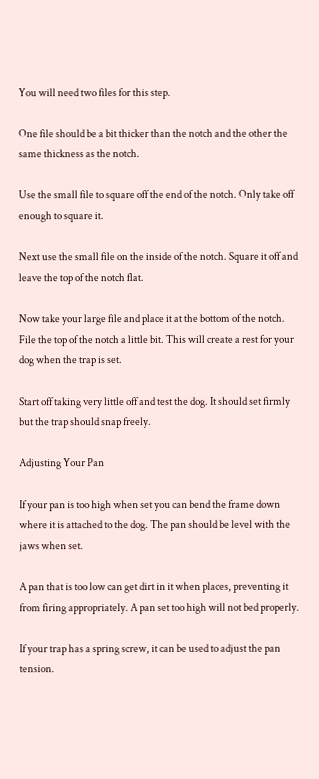You will need two files for this step.

One file should be a bit thicker than the notch and the other the same thickness as the notch.

Use the small file to square off the end of the notch. Only take off enough to square it.

Next use the small file on the inside of the notch. Square it off and leave the top of the notch flat.

Now take your large file and place it at the bottom of the notch. File the top of the notch a little bit. This will create a rest for your dog when the trap is set.

Start off taking very little off and test the dog. It should set firmly but the trap should snap freely.

Adjusting Your Pan

If your pan is too high when set you can bend the frame down where it is attached to the dog. The pan should be level with the jaws when set.

A pan that is too low can get dirt in it when places, preventing it from firing appropriately. A pan set too high will not bed properly.

If your trap has a spring screw, it can be used to adjust the pan tension.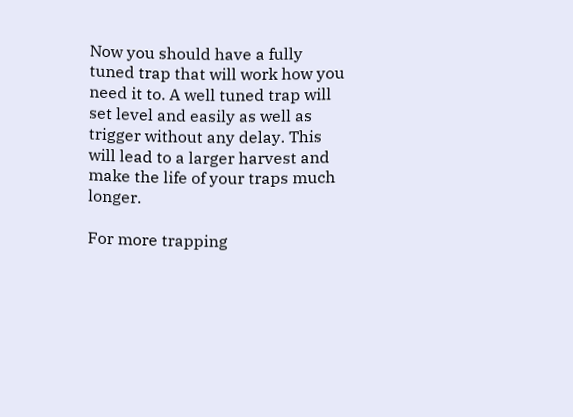Now you should have a fully tuned trap that will work how you need it to. A well tuned trap will set level and easily as well as trigger without any delay. This will lead to a larger harvest and make the life of your traps much longer.

For more trapping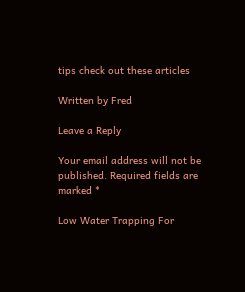tips check out these articles

Written by Fred

Leave a Reply

Your email address will not be published. Required fields are marked *

Low Water Trapping For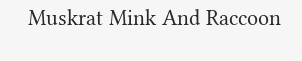Muskrat Mink And Raccoon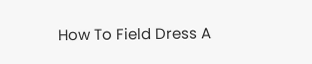How To Field Dress A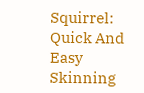Squirrel: Quick And Easy Skinning